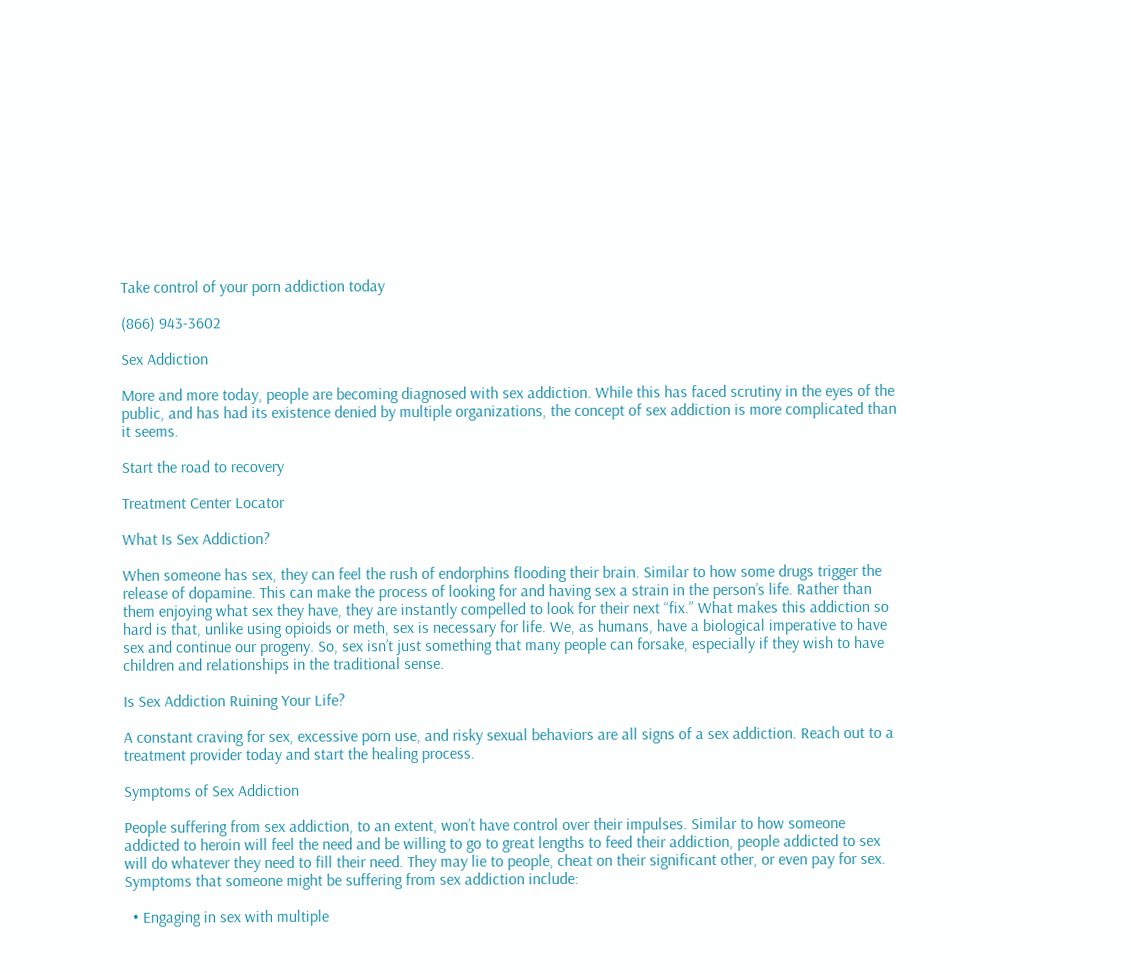Take control of your porn addiction today

(866) 943-3602

Sex Addiction

More and more today, people are becoming diagnosed with sex addiction. While this has faced scrutiny in the eyes of the public, and has had its existence denied by multiple organizations, the concept of sex addiction is more complicated than it seems.

Start the road to recovery

Treatment Center Locator

What Is Sex Addiction?

When someone has sex, they can feel the rush of endorphins flooding their brain. Similar to how some drugs trigger the release of dopamine. This can make the process of looking for and having sex a strain in the person’s life. Rather than them enjoying what sex they have, they are instantly compelled to look for their next “fix.” What makes this addiction so hard is that, unlike using opioids or meth, sex is necessary for life. We, as humans, have a biological imperative to have sex and continue our progeny. So, sex isn’t just something that many people can forsake, especially if they wish to have children and relationships in the traditional sense.

Is Sex Addiction Ruining Your Life?

A constant craving for sex, excessive porn use, and risky sexual behaviors are all signs of a sex addiction. Reach out to a treatment provider today and start the healing process.

Symptoms of Sex Addiction

People suffering from sex addiction, to an extent, won’t have control over their impulses. Similar to how someone addicted to heroin will feel the need and be willing to go to great lengths to feed their addiction, people addicted to sex will do whatever they need to fill their need. They may lie to people, cheat on their significant other, or even pay for sex. Symptoms that someone might be suffering from sex addiction include:

  • Engaging in sex with multiple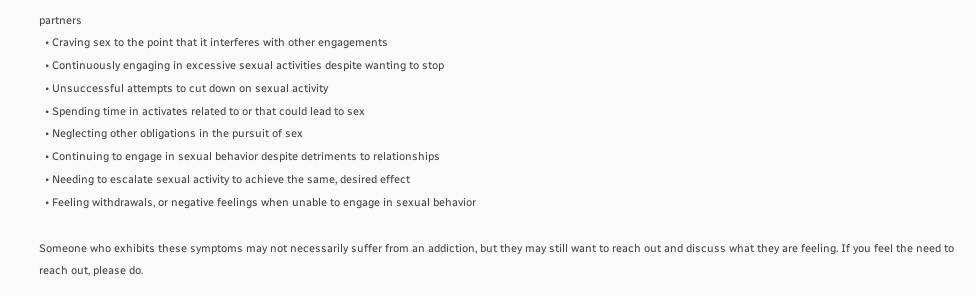partners
  • Craving sex to the point that it interferes with other engagements
  • Continuously engaging in excessive sexual activities despite wanting to stop
  • Unsuccessful attempts to cut down on sexual activity
  • Spending time in activates related to or that could lead to sex
  • Neglecting other obligations in the pursuit of sex
  • Continuing to engage in sexual behavior despite detriments to relationships
  • Needing to escalate sexual activity to achieve the same, desired effect
  • Feeling withdrawals, or negative feelings when unable to engage in sexual behavior

Someone who exhibits these symptoms may not necessarily suffer from an addiction, but they may still want to reach out and discuss what they are feeling. If you feel the need to reach out, please do.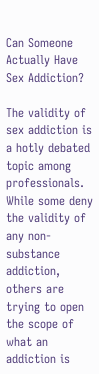Can Someone Actually Have Sex Addiction?

The validity of sex addiction is a hotly debated topic among professionals. While some deny the validity of any non-substance addiction, others are trying to open the scope of what an addiction is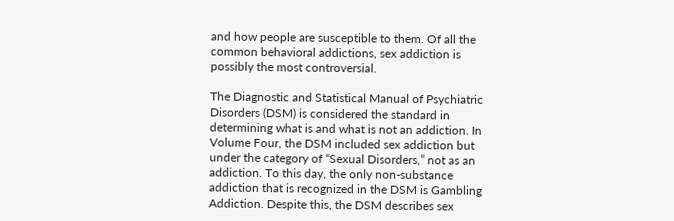and how people are susceptible to them. Of all the common behavioral addictions, sex addiction is possibly the most controversial.

The Diagnostic and Statistical Manual of Psychiatric Disorders (DSM) is considered the standard in determining what is and what is not an addiction. In Volume Four, the DSM included sex addiction but under the category of “Sexual Disorders,” not as an addiction. To this day, the only non-substance addiction that is recognized in the DSM is Gambling Addiction. Despite this, the DSM describes sex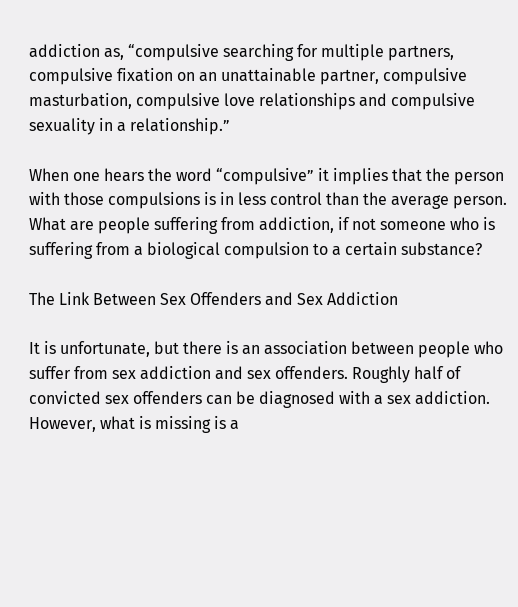addiction as, “compulsive searching for multiple partners, compulsive fixation on an unattainable partner, compulsive masturbation, compulsive love relationships and compulsive sexuality in a relationship.”

When one hears the word “compulsive” it implies that the person with those compulsions is in less control than the average person. What are people suffering from addiction, if not someone who is suffering from a biological compulsion to a certain substance?

The Link Between Sex Offenders and Sex Addiction

It is unfortunate, but there is an association between people who suffer from sex addiction and sex offenders. Roughly half of convicted sex offenders can be diagnosed with a sex addiction. However, what is missing is a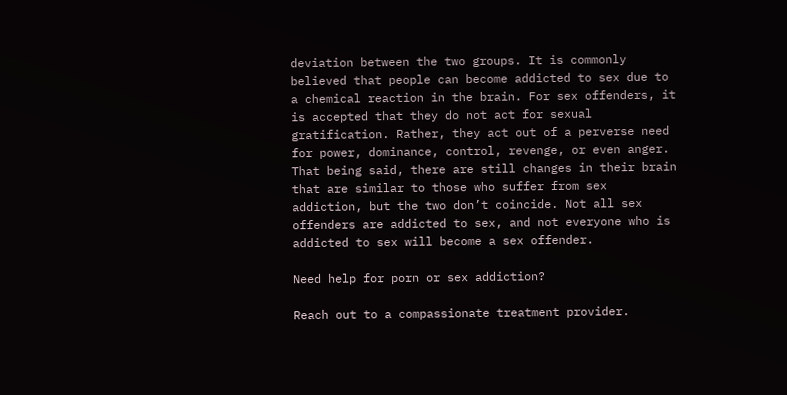deviation between the two groups. It is commonly believed that people can become addicted to sex due to a chemical reaction in the brain. For sex offenders, it is accepted that they do not act for sexual gratification. Rather, they act out of a perverse need for power, dominance, control, revenge, or even anger. That being said, there are still changes in their brain that are similar to those who suffer from sex addiction, but the two don’t coincide. Not all sex offenders are addicted to sex, and not everyone who is addicted to sex will become a sex offender.

Need help for porn or sex addiction?

Reach out to a compassionate treatment provider.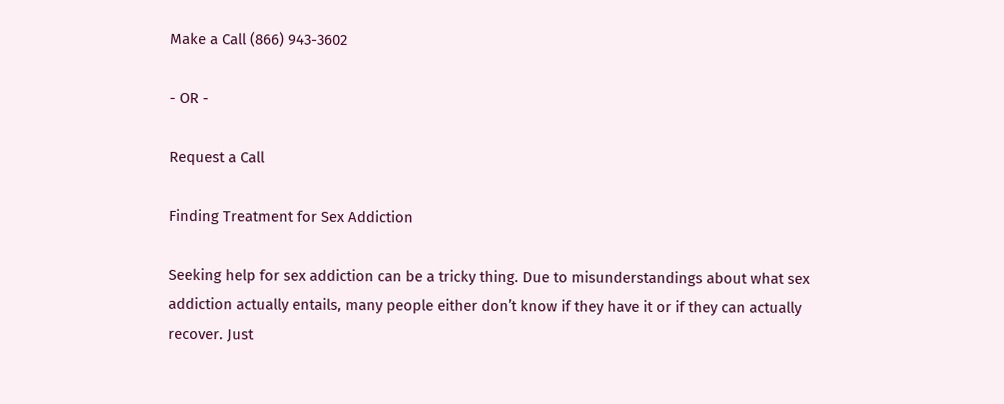Make a Call (866) 943-3602

- OR -

Request a Call

Finding Treatment for Sex Addiction

Seeking help for sex addiction can be a tricky thing. Due to misunderstandings about what sex addiction actually entails, many people either don’t know if they have it or if they can actually recover. Just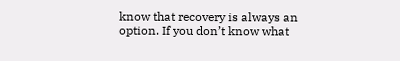know that recovery is always an option. If you don’t know what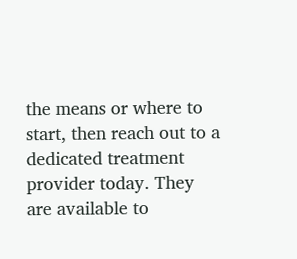the means or where to start, then reach out to a dedicated treatment provider today. They are available to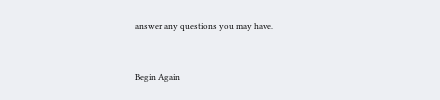answer any questions you may have.


Begin Again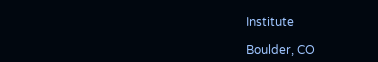Institute

Boulder, CO